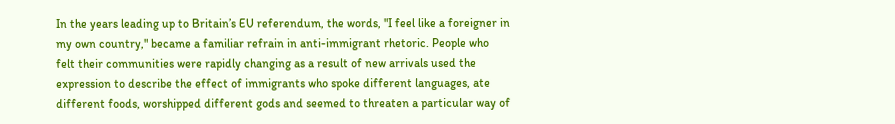In the years leading up to Britain’s EU referendum, the words, "I feel like a foreigner in my own country," became a familiar refrain in anti-immigrant rhetoric. People who felt their communities were rapidly changing as a result of new arrivals used the expression to describe the effect of immigrants who spoke different languages, ate different foods, worshipped different gods and seemed to threaten a particular way of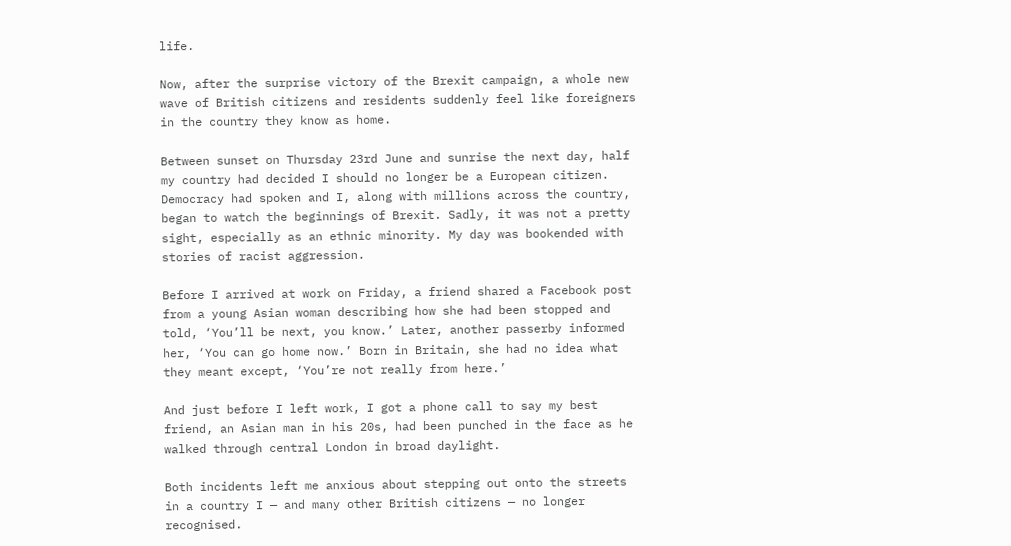life.

Now, after the surprise victory of the Brexit campaign, a whole new wave of British citizens and residents suddenly feel like foreigners in the country they know as home.

Between sunset on Thursday 23rd June and sunrise the next day, half my country had decided I should no longer be a European citizen. Democracy had spoken and I, along with millions across the country, began to watch the beginnings of Brexit. Sadly, it was not a pretty sight, especially as an ethnic minority. My day was bookended with stories of racist aggression.

Before I arrived at work on Friday, a friend shared a Facebook post from a young Asian woman describing how she had been stopped and told, ‘You’ll be next, you know.’ Later, another passerby informed her, ‘You can go home now.’ Born in Britain, she had no idea what they meant except, ‘You’re not really from here.’

And just before I left work, I got a phone call to say my best friend, an Asian man in his 20s, had been punched in the face as he walked through central London in broad daylight.

Both incidents left me anxious about stepping out onto the streets in a country I — and many other British citizens — no longer recognised.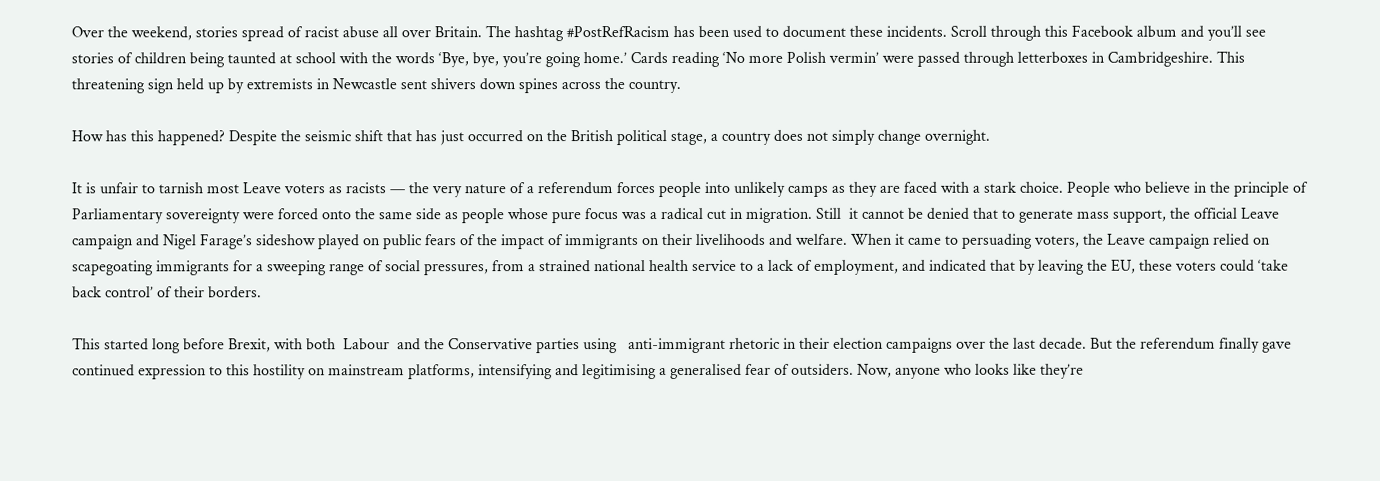Over the weekend, stories spread of racist abuse all over Britain. The hashtag #PostRefRacism has been used to document these incidents. Scroll through this Facebook album and you’ll see stories of children being taunted at school with the words ‘Bye, bye, you’re going home.’ Cards reading ‘No more Polish vermin’ were passed through letterboxes in Cambridgeshire. This threatening sign held up by extremists in Newcastle sent shivers down spines across the country.

How has this happened? Despite the seismic shift that has just occurred on the British political stage, a country does not simply change overnight.

It is unfair to tarnish most Leave voters as racists — the very nature of a referendum forces people into unlikely camps as they are faced with a stark choice. People who believe in the principle of Parliamentary sovereignty were forced onto the same side as people whose pure focus was a radical cut in migration. Still  it cannot be denied that to generate mass support, the official Leave campaign and Nigel Farage’s sideshow played on public fears of the impact of immigrants on their livelihoods and welfare. When it came to persuading voters, the Leave campaign relied on scapegoating immigrants for a sweeping range of social pressures, from a strained national health service to a lack of employment, and indicated that by leaving the EU, these voters could ‘take back control’ of their borders.

This started long before Brexit, with both  Labour  and the Conservative parties using   anti-immigrant rhetoric in their election campaigns over the last decade. But the referendum finally gave continued expression to this hostility on mainstream platforms, intensifying and legitimising a generalised fear of outsiders. Now, anyone who looks like they’re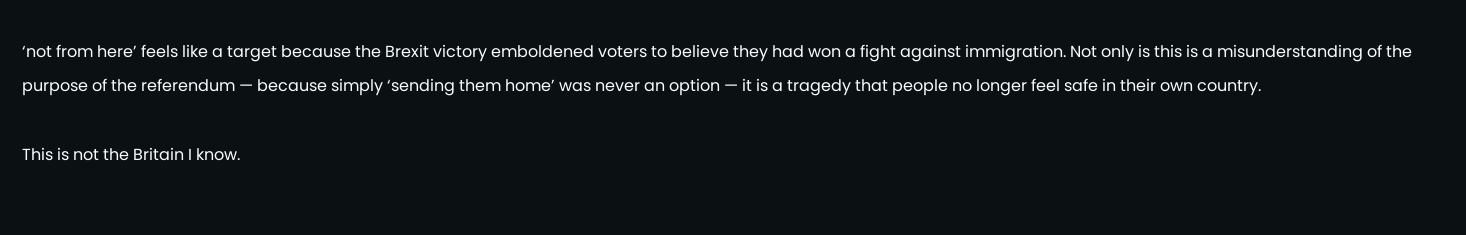‘not from here’ feels like a target because the Brexit victory emboldened voters to believe they had won a fight against immigration. Not only is this is a misunderstanding of the purpose of the referendum — because simply ‘sending them home’ was never an option — it is a tragedy that people no longer feel safe in their own country.

This is not the Britain I know.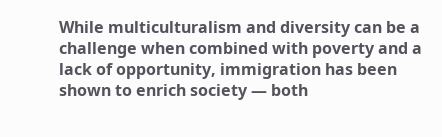While multiculturalism and diversity can be a challenge when combined with poverty and a lack of opportunity, immigration has been shown to enrich society — both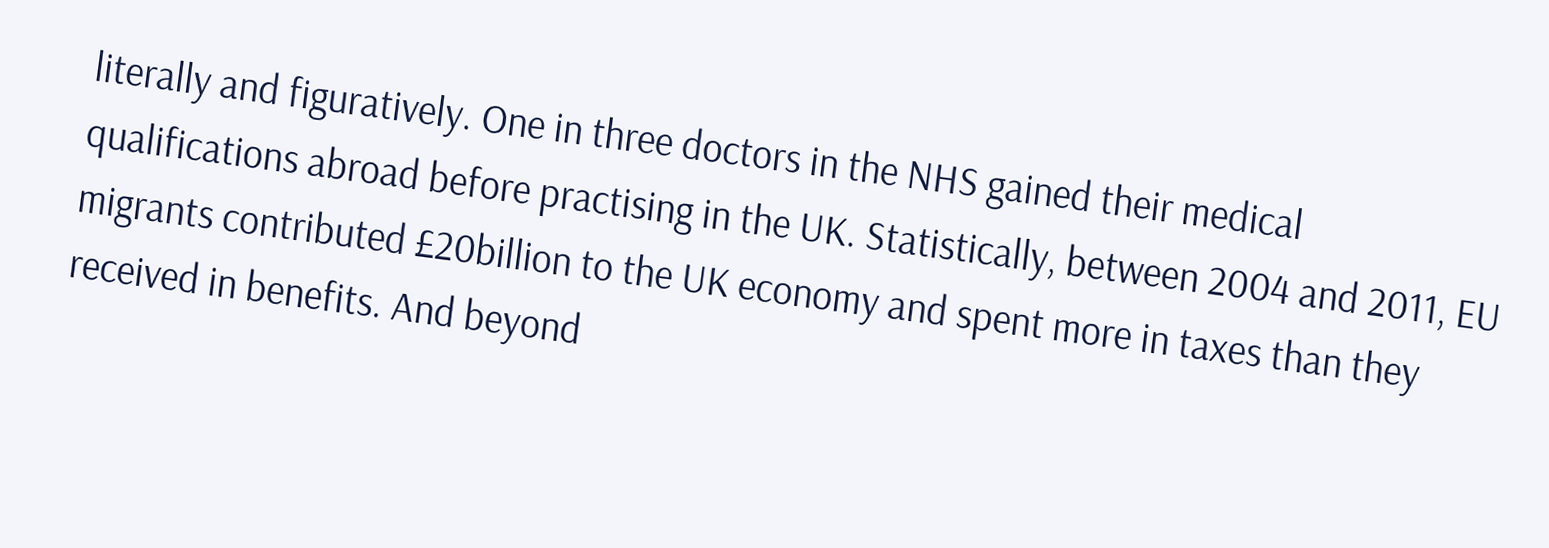literally and figuratively. One in three doctors in the NHS gained their medical qualifications abroad before practising in the UK. Statistically, between 2004 and 2011, EU migrants contributed £20billion to the UK economy and spent more in taxes than they received in benefits. And beyond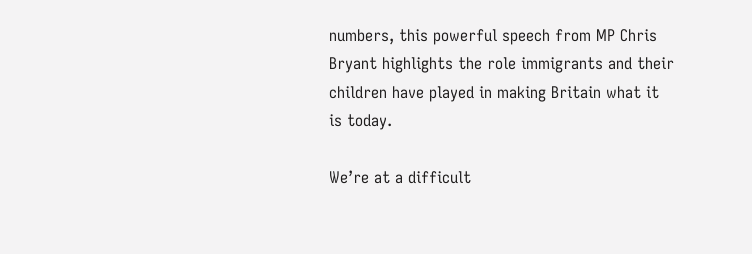numbers, this powerful speech from MP Chris Bryant highlights the role immigrants and their children have played in making Britain what it is today.

We’re at a difficult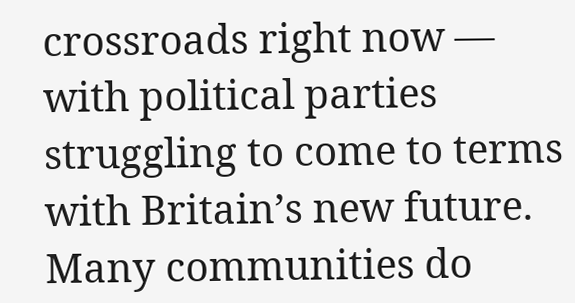crossroads right now — with political parties struggling to come to terms with Britain’s new future. Many communities do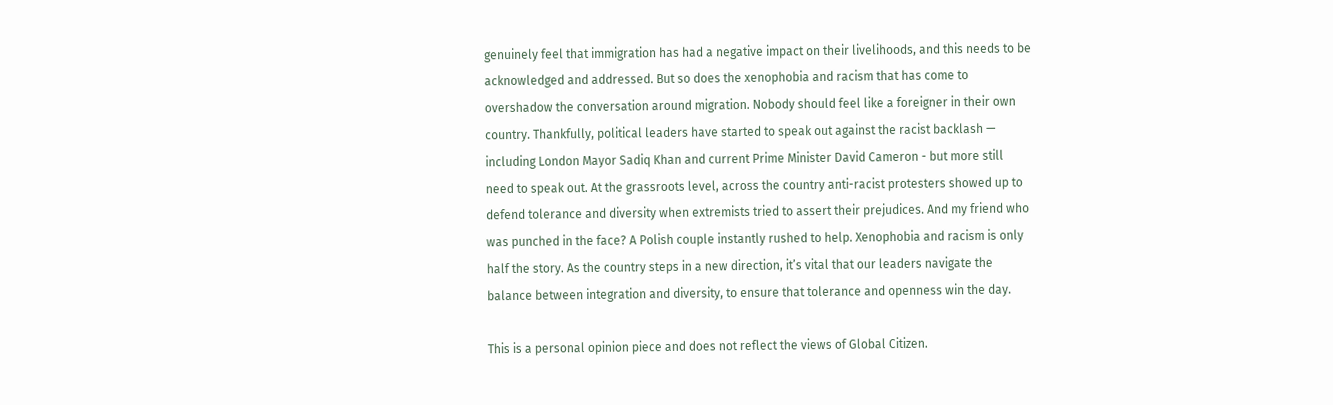genuinely feel that immigration has had a negative impact on their livelihoods, and this needs to be acknowledged and addressed. But so does the xenophobia and racism that has come to overshadow the conversation around migration. Nobody should feel like a foreigner in their own country. Thankfully, political leaders have started to speak out against the racist backlash — including London Mayor Sadiq Khan and current Prime Minister David Cameron - but more still need to speak out. At the grassroots level, across the country anti-racist protesters showed up to defend tolerance and diversity when extremists tried to assert their prejudices. And my friend who was punched in the face? A Polish couple instantly rushed to help. Xenophobia and racism is only half the story. As the country steps in a new direction, it’s vital that our leaders navigate the balance between integration and diversity, to ensure that tolerance and openness win the day.

This is a personal opinion piece and does not reflect the views of Global Citizen.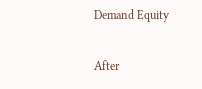Demand Equity

After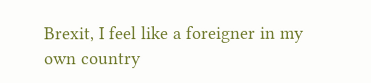Brexit, I feel like a foreigner in my own country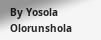By Yosola Olorunshola